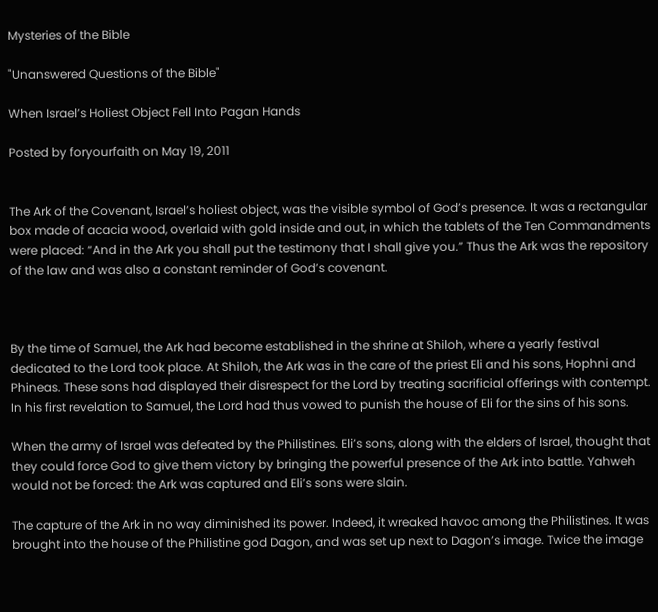Mysteries of the Bible

"Unanswered Questions of the Bible"

When Israel’s Holiest Object Fell Into Pagan Hands

Posted by foryourfaith on May 19, 2011


The Ark of the Covenant, Israel’s holiest object, was the visible symbol of God’s presence. It was a rectangular box made of acacia wood, overlaid with gold inside and out, in which the tablets of the Ten Commandments were placed: “And in the Ark you shall put the testimony that I shall give you.” Thus the Ark was the repository of the law and was also a constant reminder of God’s covenant.



By the time of Samuel, the Ark had become established in the shrine at Shiloh, where a yearly festival dedicated to the Lord took place. At Shiloh, the Ark was in the care of the priest Eli and his sons, Hophni and Phineas. These sons had displayed their disrespect for the Lord by treating sacrificial offerings with contempt. In his first revelation to Samuel, the Lord had thus vowed to punish the house of Eli for the sins of his sons.

When the army of Israel was defeated by the Philistines. Eli’s sons, along with the elders of Israel, thought that they could force God to give them victory by bringing the powerful presence of the Ark into battle. Yahweh would not be forced: the Ark was captured and Eli’s sons were slain.

The capture of the Ark in no way diminished its power. Indeed, it wreaked havoc among the Philistines. It was brought into the house of the Philistine god Dagon, and was set up next to Dagon’s image. Twice the image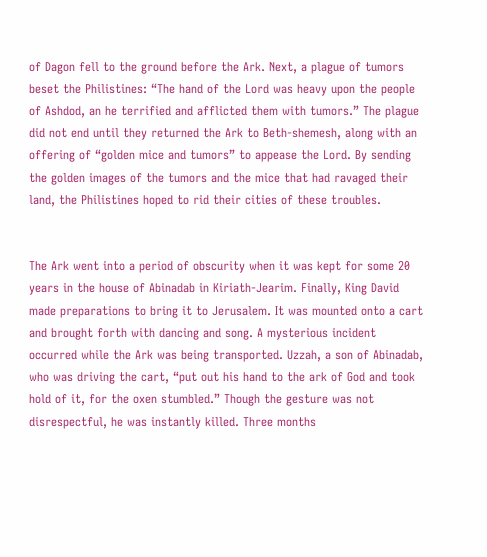of Dagon fell to the ground before the Ark. Next, a plague of tumors beset the Philistines: “The hand of the Lord was heavy upon the people of Ashdod, an he terrified and afflicted them with tumors.” The plague did not end until they returned the Ark to Beth-shemesh, along with an offering of “golden mice and tumors” to appease the Lord. By sending the golden images of the tumors and the mice that had ravaged their land, the Philistines hoped to rid their cities of these troubles.


The Ark went into a period of obscurity when it was kept for some 20 years in the house of Abinadab in Kiriath-Jearim. Finally, King David made preparations to bring it to Jerusalem. It was mounted onto a cart and brought forth with dancing and song. A mysterious incident occurred while the Ark was being transported. Uzzah, a son of Abinadab, who was driving the cart, “put out his hand to the ark of God and took hold of it, for the oxen stumbled.” Though the gesture was not disrespectful, he was instantly killed. Three months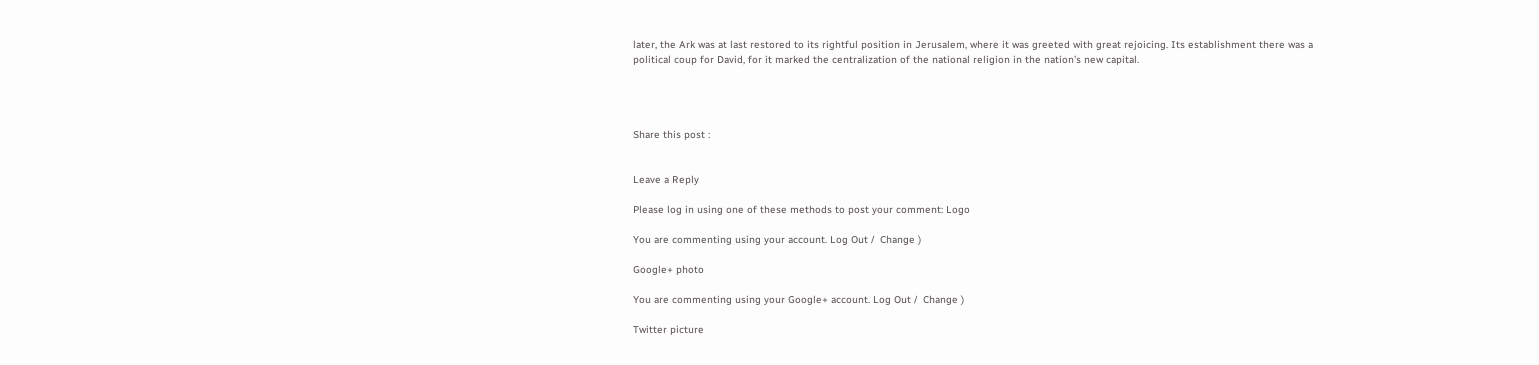later, the Ark was at last restored to its rightful position in Jerusalem, where it was greeted with great rejoicing. Its establishment there was a political coup for David, for it marked the centralization of the national religion in the nation’s new capital.




Share this post :


Leave a Reply

Please log in using one of these methods to post your comment: Logo

You are commenting using your account. Log Out /  Change )

Google+ photo

You are commenting using your Google+ account. Log Out /  Change )

Twitter picture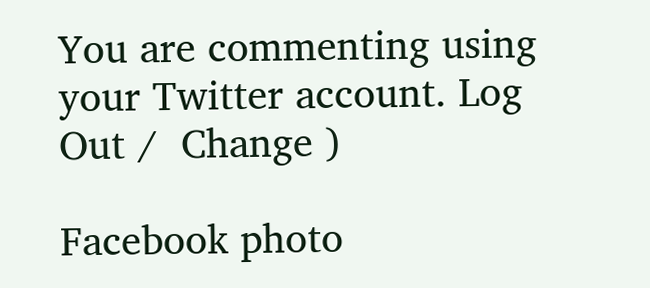You are commenting using your Twitter account. Log Out /  Change )

Facebook photo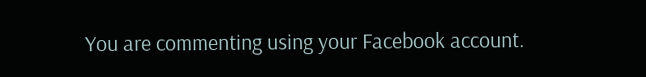You are commenting using your Facebook account.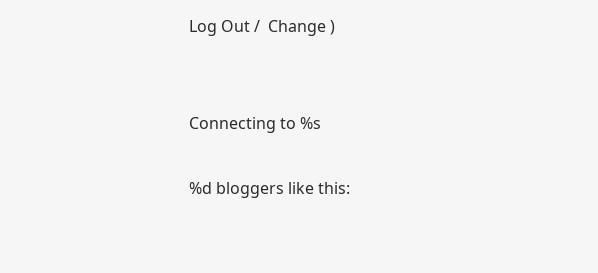Log Out /  Change )


Connecting to %s

%d bloggers like this: